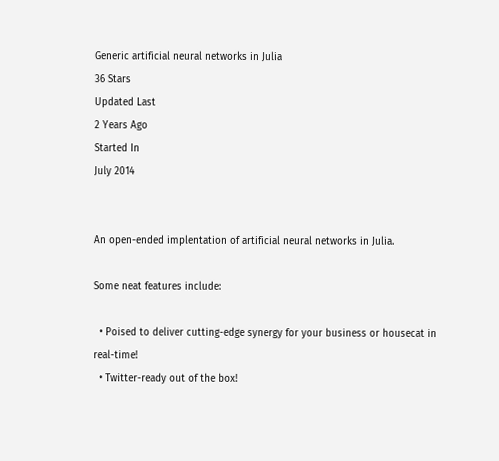Generic artificial neural networks in Julia
36 Stars
Updated Last
2 Years Ago
Started In
July 2014


An open-ended implentation of artificial neural networks in Julia.

Some neat features include:

  • Poised to deliver cutting-edge synergy for your business or housecat in real-time!
  • Twitter-ready out of the box!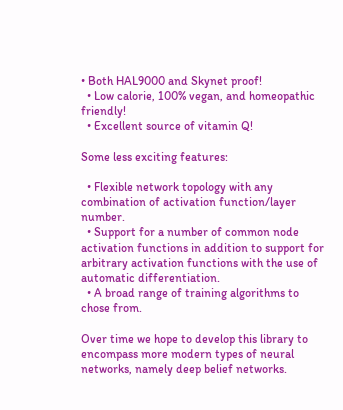• Both HAL9000 and Skynet proof!
  • Low calorie, 100% vegan, and homeopathic friendly!
  • Excellent source of vitamin Q!

Some less exciting features:

  • Flexible network topology with any combination of activation function/layer number.
  • Support for a number of common node activation functions in addition to support for arbitrary activation functions with the use of automatic differentiation.
  • A broad range of training algorithms to chose from.

Over time we hope to develop this library to encompass more modern types of neural networks, namely deep belief networks.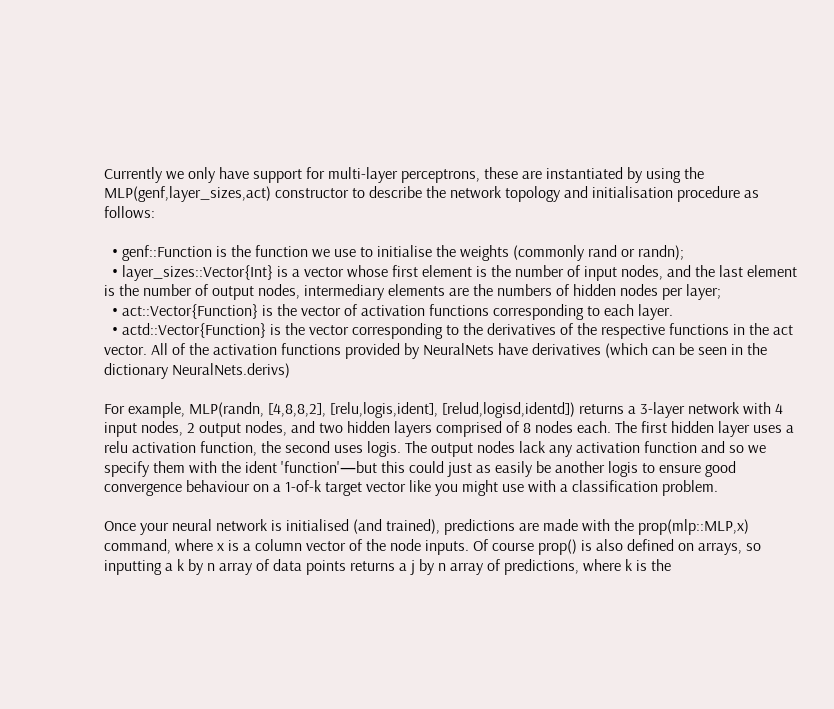Currently we only have support for multi-layer perceptrons, these are instantiated by using the MLP(genf,layer_sizes,act) constructor to describe the network topology and initialisation procedure as follows:

  • genf::Function is the function we use to initialise the weights (commonly rand or randn);
  • layer_sizes::Vector{Int} is a vector whose first element is the number of input nodes, and the last element is the number of output nodes, intermediary elements are the numbers of hidden nodes per layer;
  • act::Vector{Function} is the vector of activation functions corresponding to each layer.
  • actd::Vector{Function} is the vector corresponding to the derivatives of the respective functions in the act vector. All of the activation functions provided by NeuralNets have derivatives (which can be seen in the dictionary NeuralNets.derivs)

For example, MLP(randn, [4,8,8,2], [relu,logis,ident], [relud,logisd,identd]) returns a 3-layer network with 4 input nodes, 2 output nodes, and two hidden layers comprised of 8 nodes each. The first hidden layer uses a relu activation function, the second uses logis. The output nodes lack any activation function and so we specify them with the ident 'function'—but this could just as easily be another logis to ensure good convergence behaviour on a 1-of-k target vector like you might use with a classification problem.

Once your neural network is initialised (and trained), predictions are made with the prop(mlp::MLP,x) command, where x is a column vector of the node inputs. Of course prop() is also defined on arrays, so inputting a k by n array of data points returns a j by n array of predictions, where k is the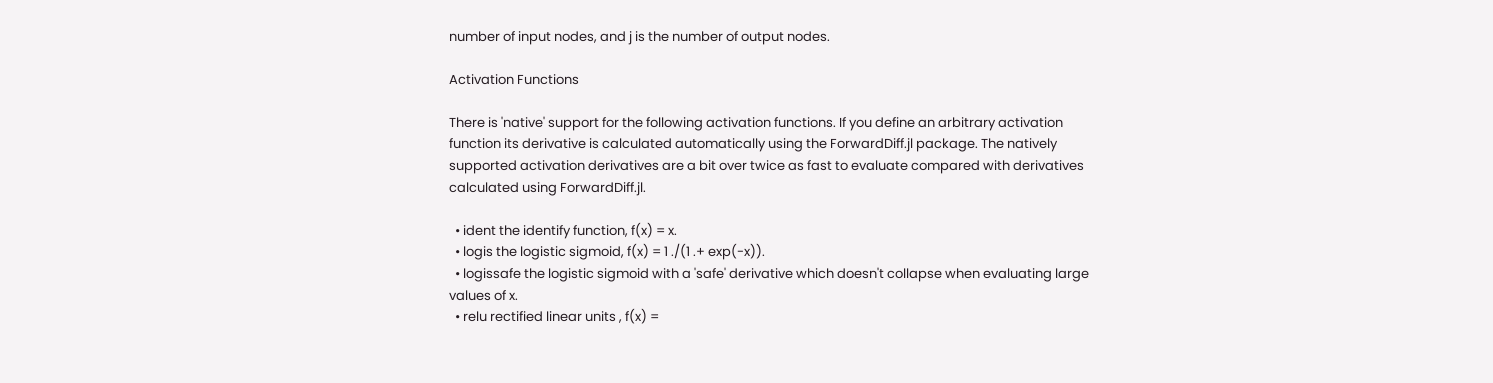number of input nodes, and j is the number of output nodes.

Activation Functions

There is 'native' support for the following activation functions. If you define an arbitrary activation function its derivative is calculated automatically using the ForwardDiff.jl package. The natively supported activation derivatives are a bit over twice as fast to evaluate compared with derivatives calculated using ForwardDiff.jl.

  • ident the identify function, f(x) = x.
  • logis the logistic sigmoid, f(x) = 1 ./(1 .+ exp(-x)).
  • logissafe the logistic sigmoid with a 'safe' derivative which doesn't collapse when evaluating large values of x.
  • relu rectified linear units , f(x) =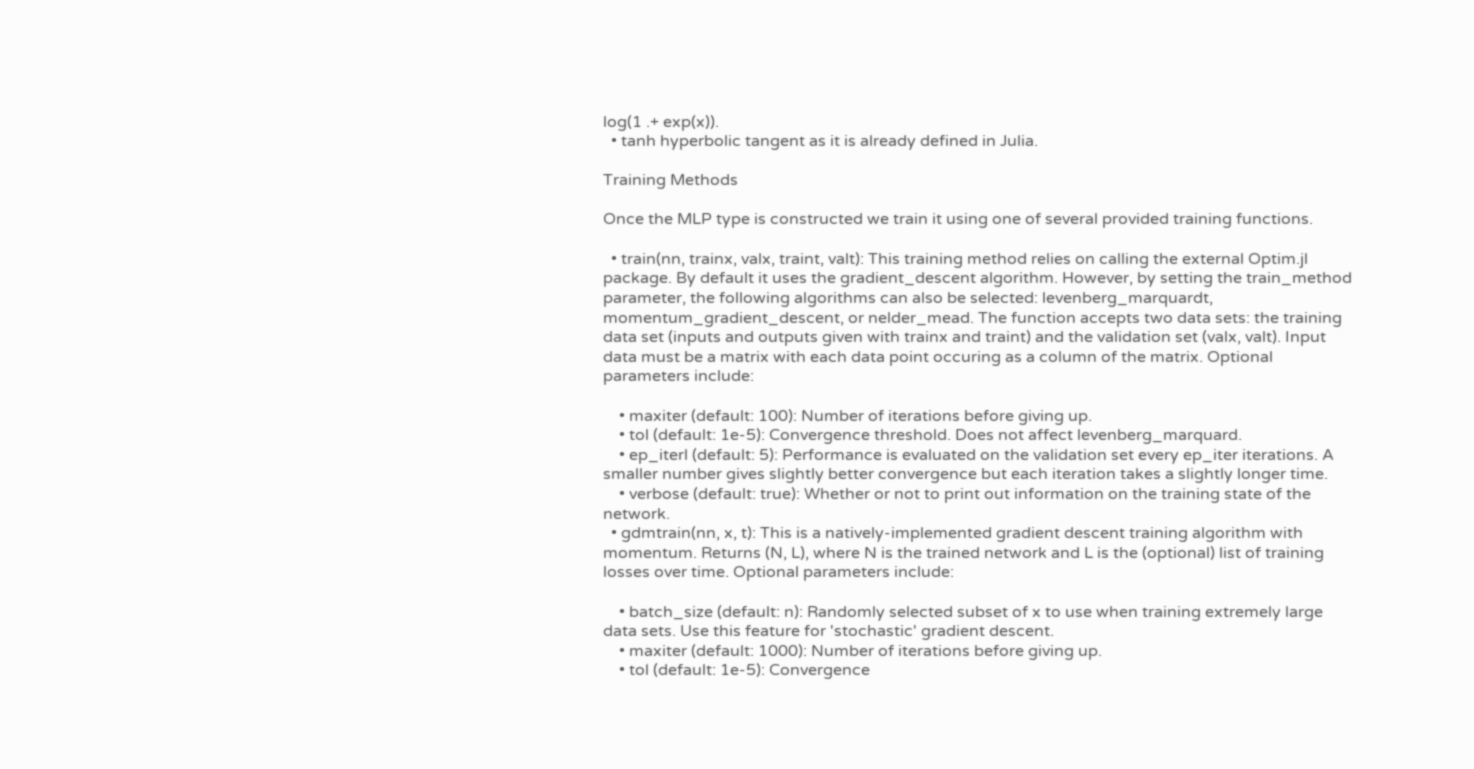log(1 .+ exp(x)).
  • tanh hyperbolic tangent as it is already defined in Julia.

Training Methods

Once the MLP type is constructed we train it using one of several provided training functions.

  • train(nn, trainx, valx, traint, valt): This training method relies on calling the external Optim.jl package. By default it uses the gradient_descent algorithm. However, by setting the train_method parameter, the following algorithms can also be selected: levenberg_marquardt, momentum_gradient_descent, or nelder_mead. The function accepts two data sets: the training data set (inputs and outputs given with trainx and traint) and the validation set (valx, valt). Input data must be a matrix with each data point occuring as a column of the matrix. Optional parameters include:

    • maxiter (default: 100): Number of iterations before giving up.
    • tol (default: 1e-5): Convergence threshold. Does not affect levenberg_marquard.
    • ep_iterl (default: 5): Performance is evaluated on the validation set every ep_iter iterations. A smaller number gives slightly better convergence but each iteration takes a slightly longer time.
    • verbose (default: true): Whether or not to print out information on the training state of the network.
  • gdmtrain(nn, x, t): This is a natively-implemented gradient descent training algorithm with momentum. Returns (N, L), where N is the trained network and L is the (optional) list of training losses over time. Optional parameters include:

    • batch_size (default: n): Randomly selected subset of x to use when training extremely large data sets. Use this feature for 'stochastic' gradient descent.
    • maxiter (default: 1000): Number of iterations before giving up.
    • tol (default: 1e-5): Convergence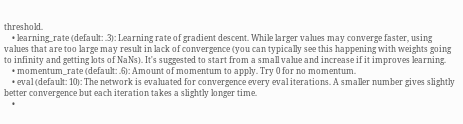threshold.
    • learning_rate (default: .3): Learning rate of gradient descent. While larger values may converge faster, using values that are too large may result in lack of convergence (you can typically see this happening with weights going to infinity and getting lots of NaNs). It's suggested to start from a small value and increase if it improves learning.
    • momentum_rate (default: .6): Amount of momentum to apply. Try 0 for no momentum.
    • eval (default: 10): The network is evaluated for convergence every eval iterations. A smaller number gives slightly better convergence but each iteration takes a slightly longer time.
    •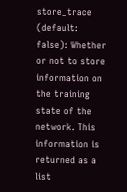store_trace (default: false): Whether or not to store information on the training state of the network. This information is returned as a list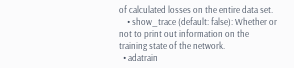of calculated losses on the entire data set.
    • show_trace (default: false): Whether or not to print out information on the training state of the network.
  • adatrain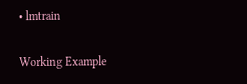• lmtrain

Working Example